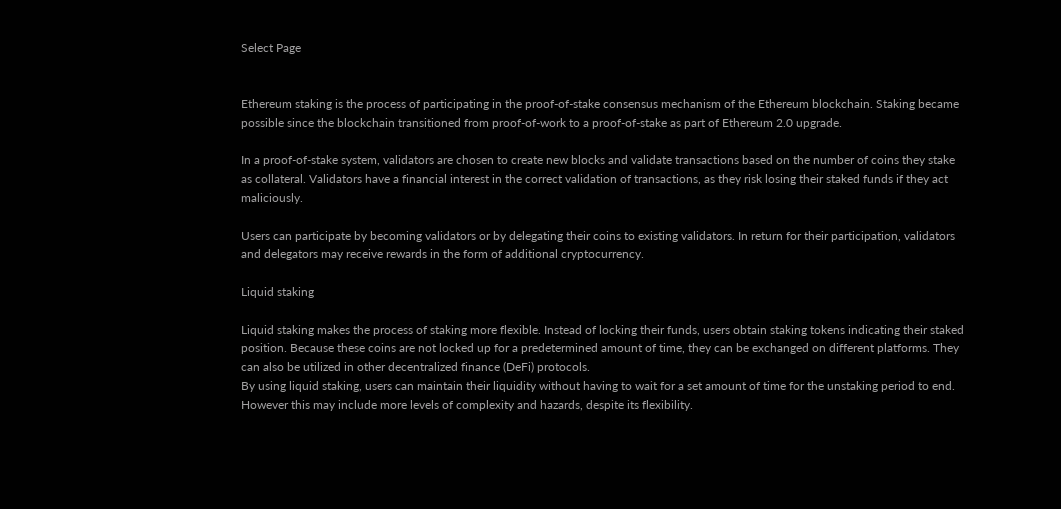Select Page


Ethereum staking is the process of participating in the proof-of-stake consensus mechanism of the Ethereum blockchain. Staking became possible since the blockchain transitioned from proof-of-work to a proof-of-stake as part of Ethereum 2.0 upgrade.

In a proof-of-stake system, validators are chosen to create new blocks and validate transactions based on the number of coins they stake as collateral. Validators have a financial interest in the correct validation of transactions, as they risk losing their staked funds if they act maliciously.

Users can participate by becoming validators or by delegating their coins to existing validators. In return for their participation, validators and delegators may receive rewards in the form of additional cryptocurrency.

Liquid staking

Liquid staking makes the process of staking more flexible. Instead of locking their funds, users obtain staking tokens indicating their staked position. Because these coins are not locked up for a predetermined amount of time, they can be exchanged on different platforms. They can also be utilized in other decentralized finance (DeFi) protocols.
By using liquid staking, users can maintain their liquidity without having to wait for a set amount of time for the unstaking period to end. However this may include more levels of complexity and hazards, despite its flexibility.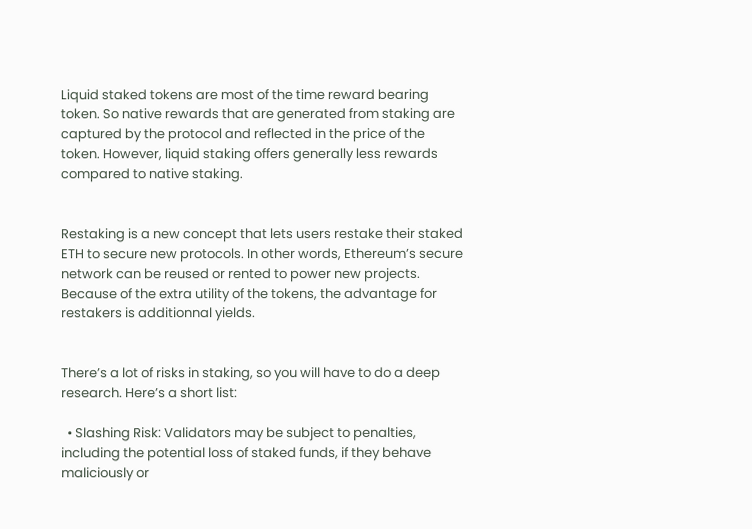Liquid staked tokens are most of the time reward bearing token. So native rewards that are generated from staking are captured by the protocol and reflected in the price of the token. However, liquid staking offers generally less rewards compared to native staking.


Restaking is a new concept that lets users restake their staked ETH to secure new protocols. In other words, Ethereum’s secure network can be reused or rented to power new projects. Because of the extra utility of the tokens, the advantage for restakers is additionnal yields.


There’s a lot of risks in staking, so you will have to do a deep research. Here’s a short list:

  • Slashing Risk: Validators may be subject to penalties, including the potential loss of staked funds, if they behave maliciously or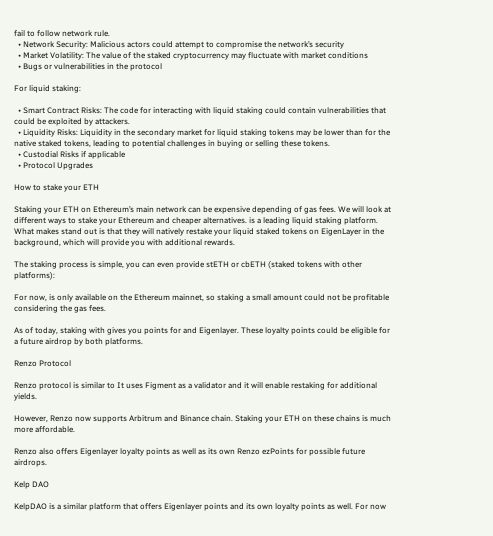fail to follow network rule.
  • Network Security: Malicious actors could attempt to compromise the network’s security
  • Market Volatility: The value of the staked cryptocurrency may fluctuate with market conditions
  • Bugs or vulnerabilities in the protocol

For liquid staking:

  • Smart Contract Risks: The code for interacting with liquid staking could contain vulnerabilities that could be exploited by attackers.
  • Liquidity Risks: Liquidity in the secondary market for liquid staking tokens may be lower than for the native staked tokens, leading to potential challenges in buying or selling these tokens.
  • Custodial Risks if applicable
  • Protocol Upgrades

How to stake your ETH

Staking your ETH on Ethereum’s main network can be expensive depending of gas fees. We will look at different ways to stake your Ethereum and cheaper alternatives. is a leading liquid staking platform. What makes stand out is that they will natively restake your liquid staked tokens on EigenLayer in the background, which will provide you with additional rewards.

The staking process is simple, you can even provide stETH or cbETH (staked tokens with other platforms):

For now, is only available on the Ethereum mainnet, so staking a small amount could not be profitable considering the gas fees.

As of today, staking with gives you points for and Eigenlayer. These loyalty points could be eligible for a future airdrop by both platforms.

Renzo Protocol

Renzo protocol is similar to It uses Figment as a validator and it will enable restaking for additional yields.

However, Renzo now supports Arbitrum and Binance chain. Staking your ETH on these chains is much more affordable.

Renzo also offers Eigenlayer loyalty points as well as its own Renzo ezPoints for possible future airdrops.

Kelp DAO

KelpDAO is a similar platform that offers Eigenlayer points and its own loyalty points as well. For now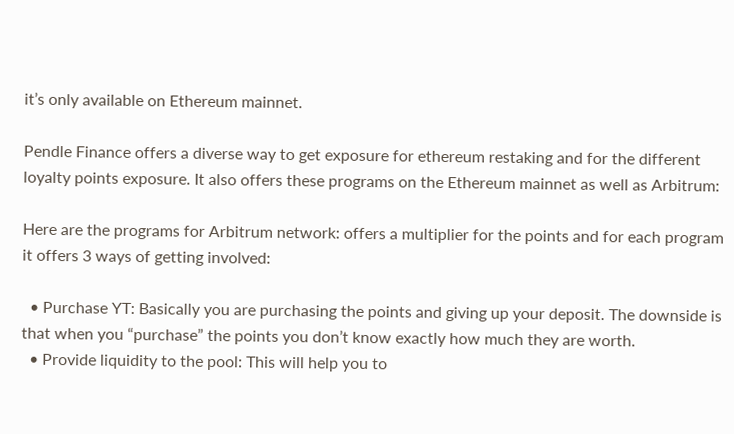it’s only available on Ethereum mainnet.

Pendle Finance offers a diverse way to get exposure for ethereum restaking and for the different loyalty points exposure. It also offers these programs on the Ethereum mainnet as well as Arbitrum:

Here are the programs for Arbitrum network: offers a multiplier for the points and for each program it offers 3 ways of getting involved:

  • Purchase YT: Basically you are purchasing the points and giving up your deposit. The downside is that when you “purchase” the points you don’t know exactly how much they are worth.
  • Provide liquidity to the pool: This will help you to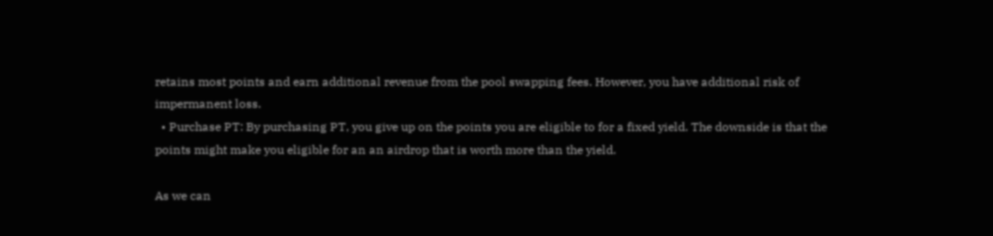retains most points and earn additional revenue from the pool swapping fees. However, you have additional risk of impermanent loss.
  • Purchase PT: By purchasing PT, you give up on the points you are eligible to for a fixed yield. The downside is that the points might make you eligible for an an airdrop that is worth more than the yield.

As we can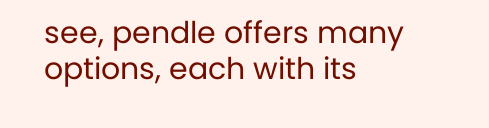see, pendle offers many options, each with its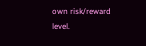own risk/reward level.